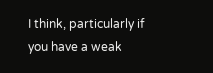I think, particularly if you have a weak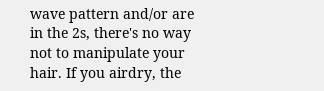wave pattern and/or are in the 2s, there's no way not to manipulate your hair. If you airdry, the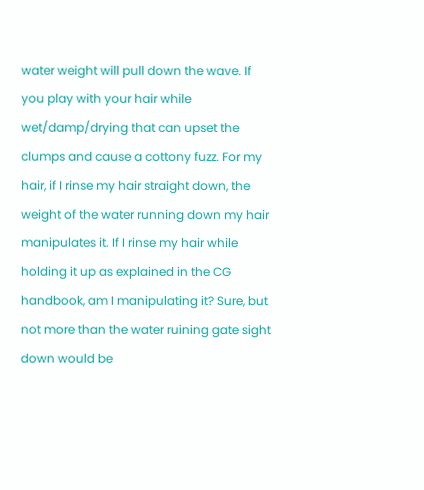water weight will pull down the wave. If you play with your hair while wet/damp/drying that can upset the clumps and cause a cottony fuzz. For my hair, if I rinse my hair straight down, the weight of the water running down my hair manipulates it. If I rinse my hair while holding it up as explained in the CG handbook, am I manipulating it? Sure, but not more than the water ruining gate sight down would be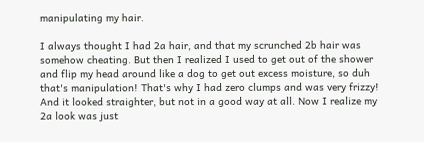manipulating my hair.

I always thought I had 2a hair, and that my scrunched 2b hair was somehow cheating. But then I realized I used to get out of the shower and flip my head around like a dog to get out excess moisture, so duh that's manipulation! That's why I had zero clumps and was very frizzy! And it looked straighter, but not in a good way at all. Now I realize my 2a look was just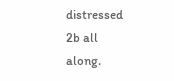distressed 2b all along.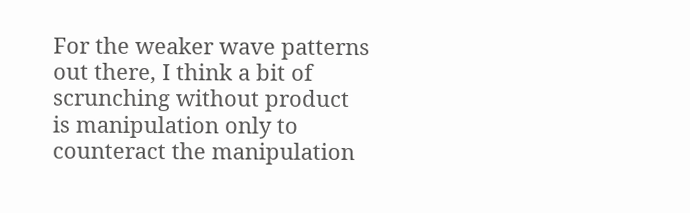For the weaker wave patterns out there, I think a bit of scrunching without product is manipulation only to counteract the manipulation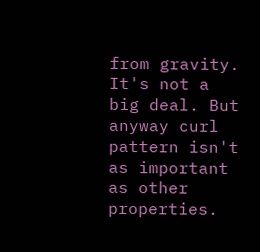from gravity. It's not a big deal. But anyway curl pattern isn't as important as other properties.